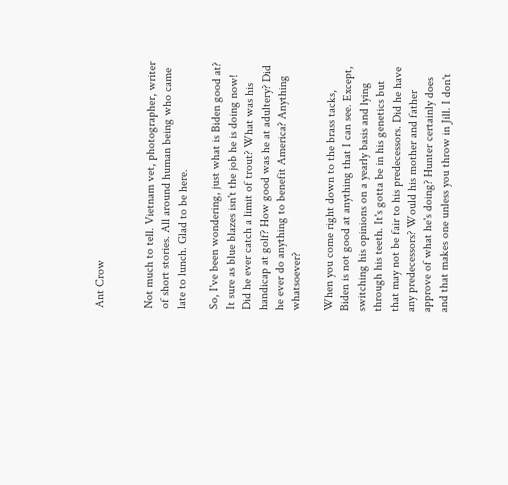Ant Crow


Not much to tell. Vietnam vet, photographer, writer of short stories. All around human being who came late to lunch. Glad to be here.

So, I've been wondering, just what is Biden good at? It sure as blue blazes isn't the job he is doing now! Did he ever catch a limit of trout? What was his handicap at golf? How good was he at adultery? Did he ever do anything to benefit America? Anything whatsoever?

When you come right down to the brass tacks, Biden is not good at anything that I can see. Except, switching his opinions on a yearly basis and lying through his teeth. It's gotta be in his genetics but that may not be fair to his predecessors. Did he have any predecessors? Would his mother and father approve of what he's doing? Hunter certainly does and that makes one unless you throw in Jill. I don't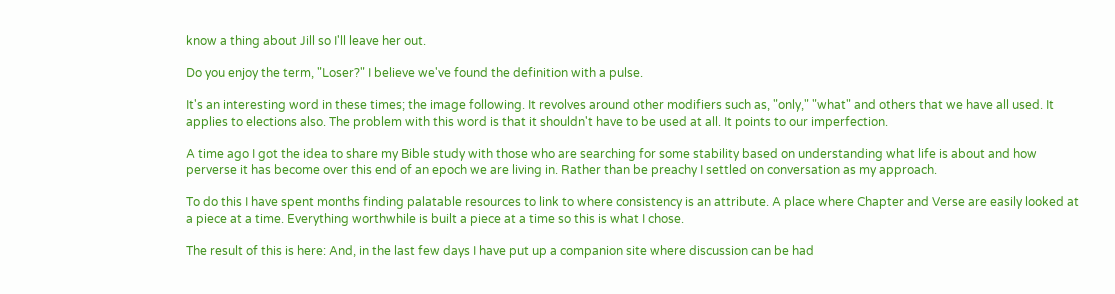know a thing about Jill so I'll leave her out.

Do you enjoy the term, "Loser?" I believe we've found the definition with a pulse.

It's an interesting word in these times; the image following. It revolves around other modifiers such as, "only," "what" and others that we have all used. It applies to elections also. The problem with this word is that it shouldn't have to be used at all. It points to our imperfection.

A time ago I got the idea to share my Bible study with those who are searching for some stability based on understanding what life is about and how perverse it has become over this end of an epoch we are living in. Rather than be preachy I settled on conversation as my approach.

To do this I have spent months finding palatable resources to link to where consistency is an attribute. A place where Chapter and Verse are easily looked at a piece at a time. Everything worthwhile is built a piece at a time so this is what I chose.

The result of this is here: And, in the last few days I have put up a companion site where discussion can be had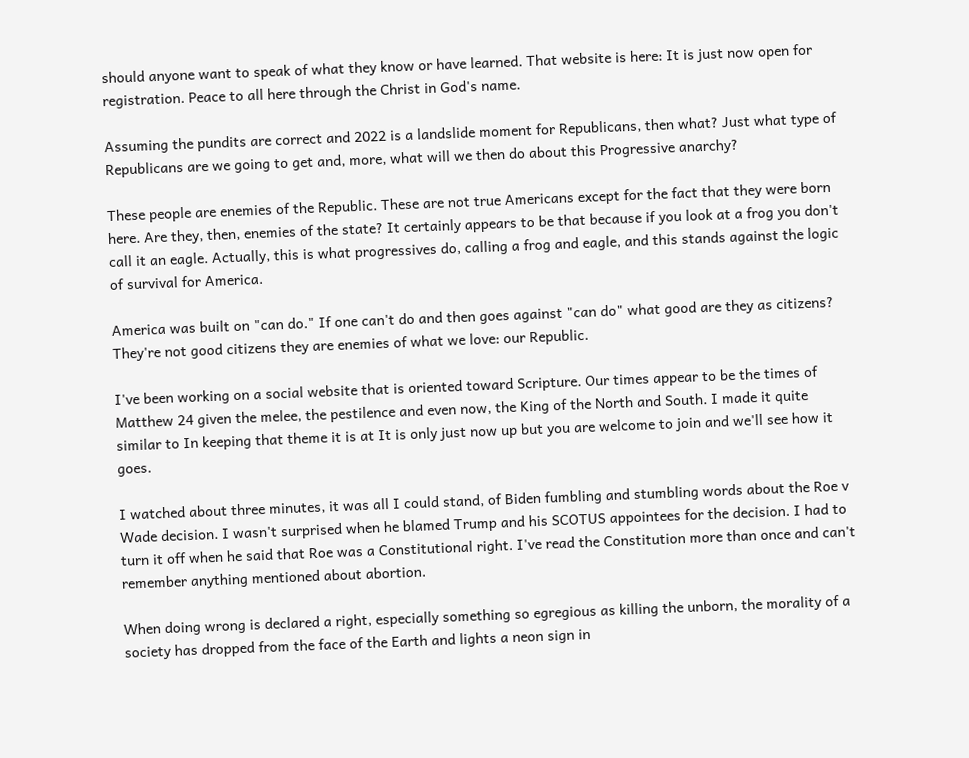should anyone want to speak of what they know or have learned. That website is here: It is just now open for registration. Peace to all here through the Christ in God's name.

Assuming the pundits are correct and 2022 is a landslide moment for Republicans, then what? Just what type of Republicans are we going to get and, more, what will we then do about this Progressive anarchy?

These people are enemies of the Republic. These are not true Americans except for the fact that they were born here. Are they, then, enemies of the state? It certainly appears to be that because if you look at a frog you don't call it an eagle. Actually, this is what progressives do, calling a frog and eagle, and this stands against the logic of survival for America.

America was built on "can do." If one can't do and then goes against "can do" what good are they as citizens? They're not good citizens they are enemies of what we love: our Republic.

I've been working on a social website that is oriented toward Scripture. Our times appear to be the times of Matthew 24 given the melee, the pestilence and even now, the King of the North and South. I made it quite similar to In keeping that theme it is at It is only just now up but you are welcome to join and we'll see how it goes.

I watched about three minutes, it was all I could stand, of Biden fumbling and stumbling words about the Roe v Wade decision. I wasn't surprised when he blamed Trump and his SCOTUS appointees for the decision. I had to turn it off when he said that Roe was a Constitutional right. I've read the Constitution more than once and can't remember anything mentioned about abortion.

When doing wrong is declared a right, especially something so egregious as killing the unborn, the morality of a society has dropped from the face of the Earth and lights a neon sign in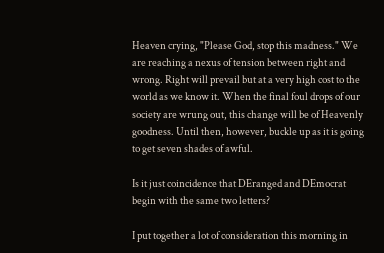Heaven crying, "Please God, stop this madness." We are reaching a nexus of tension between right and wrong. Right will prevail but at a very high cost to the world as we know it. When the final foul drops of our society are wrung out, this change will be of Heavenly goodness. Until then, however, buckle up as it is going to get seven shades of awful.

Is it just coincidence that DEranged and DEmocrat begin with the same two letters?

I put together a lot of consideration this morning in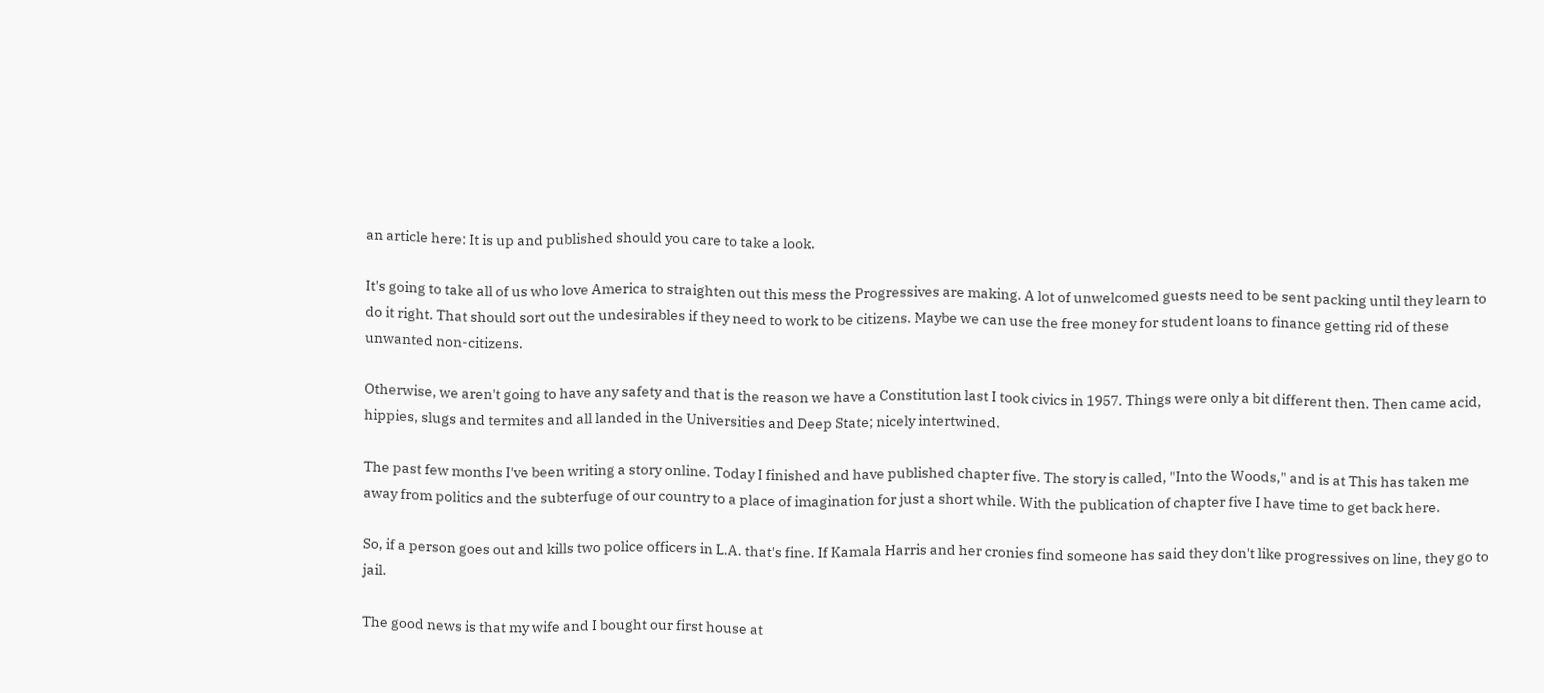an article here: It is up and published should you care to take a look.

It's going to take all of us who love America to straighten out this mess the Progressives are making. A lot of unwelcomed guests need to be sent packing until they learn to do it right. That should sort out the undesirables if they need to work to be citizens. Maybe we can use the free money for student loans to finance getting rid of these unwanted non-citizens.

Otherwise, we aren't going to have any safety and that is the reason we have a Constitution last I took civics in 1957. Things were only a bit different then. Then came acid, hippies, slugs and termites and all landed in the Universities and Deep State; nicely intertwined.

The past few months I've been writing a story online. Today I finished and have published chapter five. The story is called, "Into the Woods," and is at This has taken me away from politics and the subterfuge of our country to a place of imagination for just a short while. With the publication of chapter five I have time to get back here.

So, if a person goes out and kills two police officers in L.A. that's fine. If Kamala Harris and her cronies find someone has said they don't like progressives on line, they go to jail.

The good news is that my wife and I bought our first house at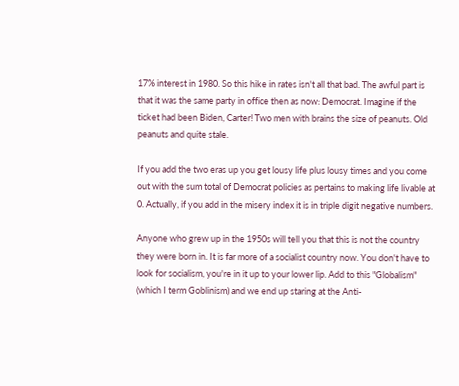17% interest in 1980. So this hike in rates isn't all that bad. The awful part is that it was the same party in office then as now: Democrat. Imagine if the ticket had been Biden, Carter! Two men with brains the size of peanuts. Old peanuts and quite stale.

If you add the two eras up you get lousy life plus lousy times and you come out with the sum total of Democrat policies as pertains to making life livable at 0. Actually, if you add in the misery index it is in triple digit negative numbers.

Anyone who grew up in the 1950s will tell you that this is not the country they were born in. It is far more of a socialist country now. You don't have to look for socialism, you're in it up to your lower lip. Add to this "Globalism" (which I term Goblinism) and we end up staring at the Anti-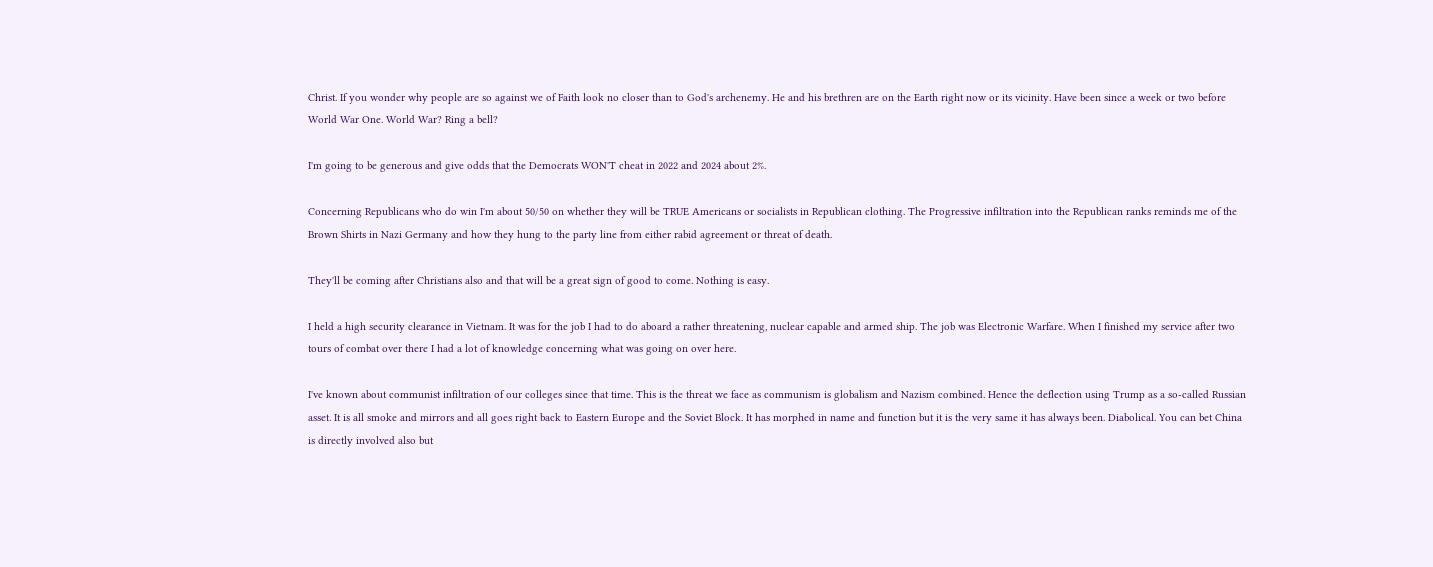Christ. If you wonder why people are so against we of Faith look no closer than to God's archenemy. He and his brethren are on the Earth right now or its vicinity. Have been since a week or two before World War One. World War? Ring a bell?

I'm going to be generous and give odds that the Democrats WON'T cheat in 2022 and 2024 about 2%.

Concerning Republicans who do win I'm about 50/50 on whether they will be TRUE Americans or socialists in Republican clothing. The Progressive infiltration into the Republican ranks reminds me of the Brown Shirts in Nazi Germany and how they hung to the party line from either rabid agreement or threat of death.

They'll be coming after Christians also and that will be a great sign of good to come. Nothing is easy.

I held a high security clearance in Vietnam. It was for the job I had to do aboard a rather threatening, nuclear capable and armed ship. The job was Electronic Warfare. When I finished my service after two tours of combat over there I had a lot of knowledge concerning what was going on over here.

I've known about communist infiltration of our colleges since that time. This is the threat we face as communism is globalism and Nazism combined. Hence the deflection using Trump as a so-called Russian asset. It is all smoke and mirrors and all goes right back to Eastern Europe and the Soviet Block. It has morphed in name and function but it is the very same it has always been. Diabolical. You can bet China is directly involved also but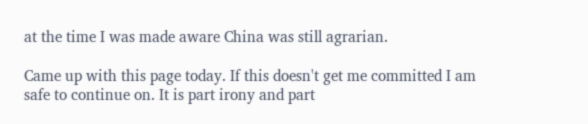at the time I was made aware China was still agrarian.

Came up with this page today. If this doesn't get me committed I am safe to continue on. It is part irony and part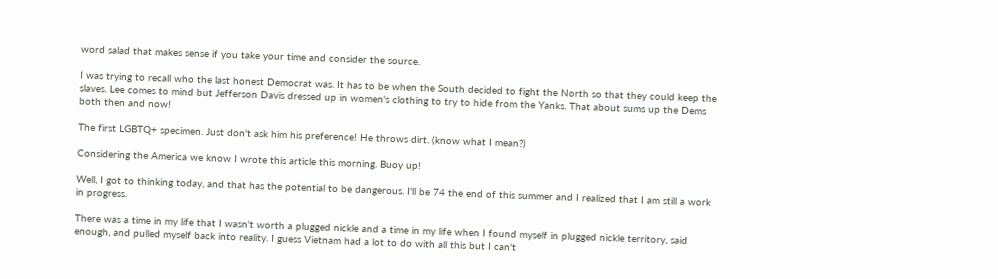word salad that makes sense if you take your time and consider the source.

I was trying to recall who the last honest Democrat was. It has to be when the South decided to fight the North so that they could keep the slaves. Lee comes to mind but Jefferson Davis dressed up in women's clothing to try to hide from the Yanks. That about sums up the Dems both then and now!

The first LGBTQ+ specimen. Just don't ask him his preference! He throws dirt. (know what I mean?)

Considering the America we know I wrote this article this morning. Buoy up!

Well, I got to thinking today, and that has the potential to be dangerous. I'll be 74 the end of this summer and I realized that I am still a work in progress.

There was a time in my life that I wasn't worth a plugged nickle and a time in my life when I found myself in plugged nickle territory, said enough, and pulled myself back into reality. I guess Vietnam had a lot to do with all this but I can't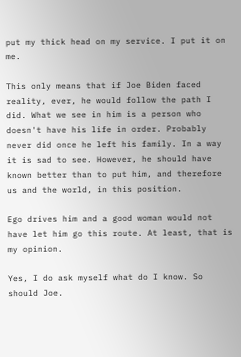put my thick head on my service. I put it on me.

This only means that if Joe Biden faced reality, ever, he would follow the path I did. What we see in him is a person who doesn't have his life in order. Probably never did once he left his family. In a way it is sad to see. However, he should have known better than to put him, and therefore us and the world, in this position.

Ego drives him and a good woman would not have let him go this route. At least, that is my opinion.

Yes, I do ask myself what do I know. So should Joe.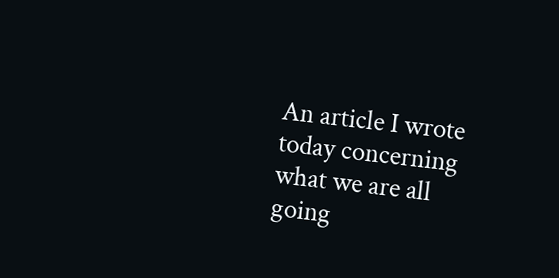An article I wrote today concerning what we are all going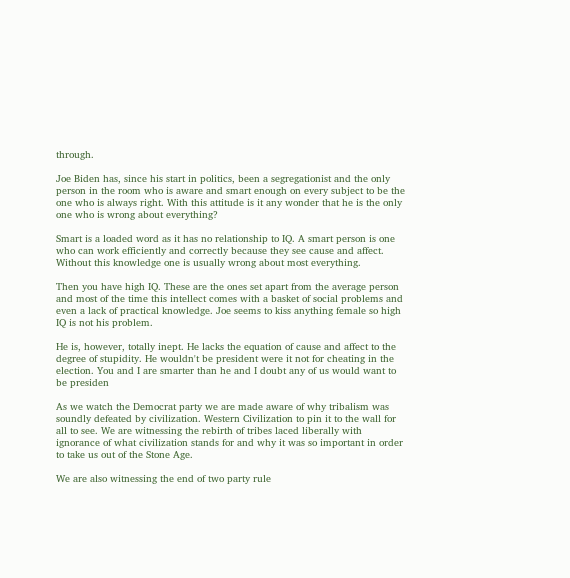through.

Joe Biden has, since his start in politics, been a segregationist and the only person in the room who is aware and smart enough on every subject to be the one who is always right. With this attitude is it any wonder that he is the only one who is wrong about everything?

Smart is a loaded word as it has no relationship to IQ. A smart person is one who can work efficiently and correctly because they see cause and affect. Without this knowledge one is usually wrong about most everything.

Then you have high IQ. These are the ones set apart from the average person and most of the time this intellect comes with a basket of social problems and even a lack of practical knowledge. Joe seems to kiss anything female so high IQ is not his problem.

He is, however, totally inept. He lacks the equation of cause and affect to the degree of stupidity. He wouldn't be president were it not for cheating in the election. You and I are smarter than he and I doubt any of us would want to be presiden

As we watch the Democrat party we are made aware of why tribalism was soundly defeated by civilization. Western Civilization to pin it to the wall for all to see. We are witnessing the rebirth of tribes laced liberally with ignorance of what civilization stands for and why it was so important in order to take us out of the Stone Age.

We are also witnessing the end of two party rule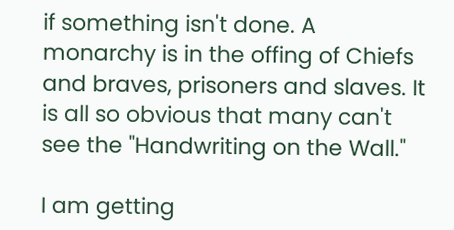if something isn't done. A monarchy is in the offing of Chiefs and braves, prisoners and slaves. It is all so obvious that many can't see the "Handwriting on the Wall."

I am getting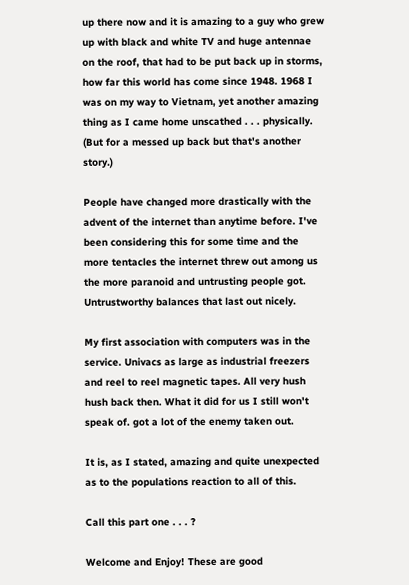up there now and it is amazing to a guy who grew up with black and white TV and huge antennae on the roof, that had to be put back up in storms, how far this world has come since 1948. 1968 I was on my way to Vietnam, yet another amazing thing as I came home unscathed . . . physically. (But for a messed up back but that's another story.)

People have changed more drastically with the advent of the internet than anytime before. I've been considering this for some time and the more tentacles the internet threw out among us the more paranoid and untrusting people got. Untrustworthy balances that last out nicely.

My first association with computers was in the service. Univacs as large as industrial freezers and reel to reel magnetic tapes. All very hush hush back then. What it did for us I still won't speak of. got a lot of the enemy taken out.

It is, as I stated, amazing and quite unexpected as to the populations reaction to all of this.

Call this part one . . . ?

Welcome and Enjoy! These are good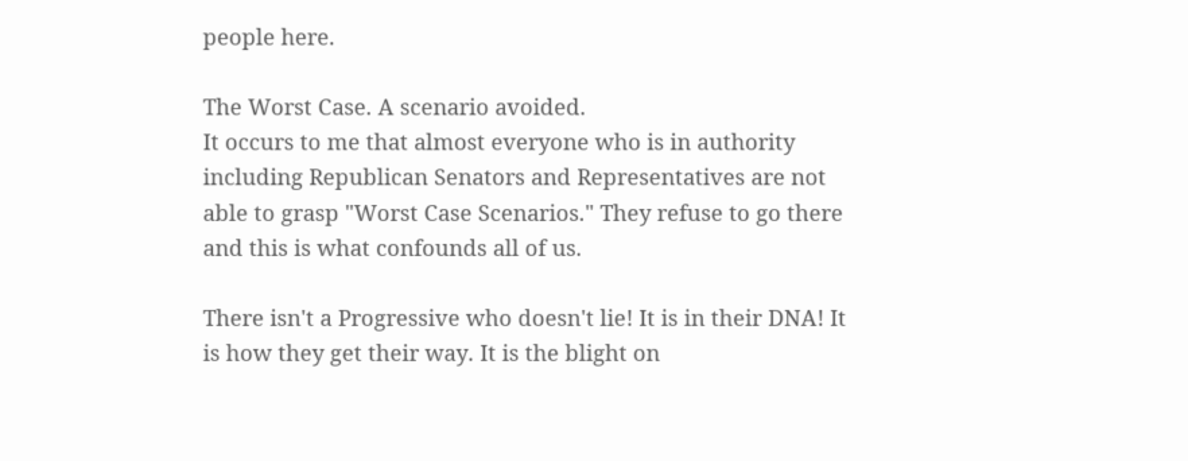people here.

The Worst Case. A scenario avoided.
It occurs to me that almost everyone who is in authority including Republican Senators and Representatives are not able to grasp "Worst Case Scenarios." They refuse to go there and this is what confounds all of us.

There isn't a Progressive who doesn't lie! It is in their DNA! It is how they get their way. It is the blight on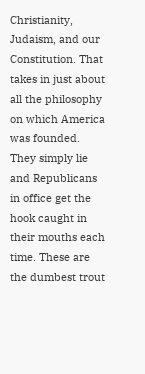Christianity, Judaism, and our Constitution. That takes in just about all the philosophy on which America was founded. They simply lie and Republicans in office get the hook caught in their mouths each time. These are the dumbest trout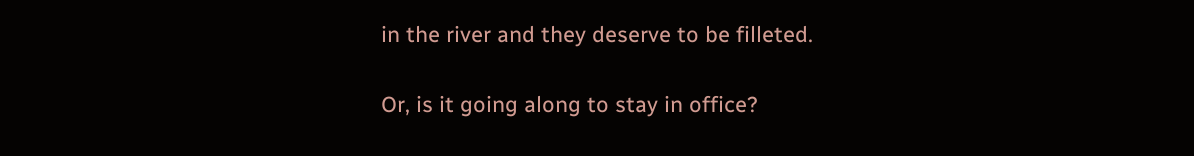in the river and they deserve to be filleted.

Or, is it going along to stay in office?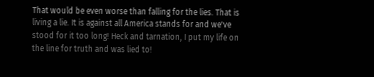That would be even worse than falling for the lies. That is living a lie. It is against all America stands for and we've stood for it too long! Heck and tarnation, I put my life on the line for truth and was lied to!